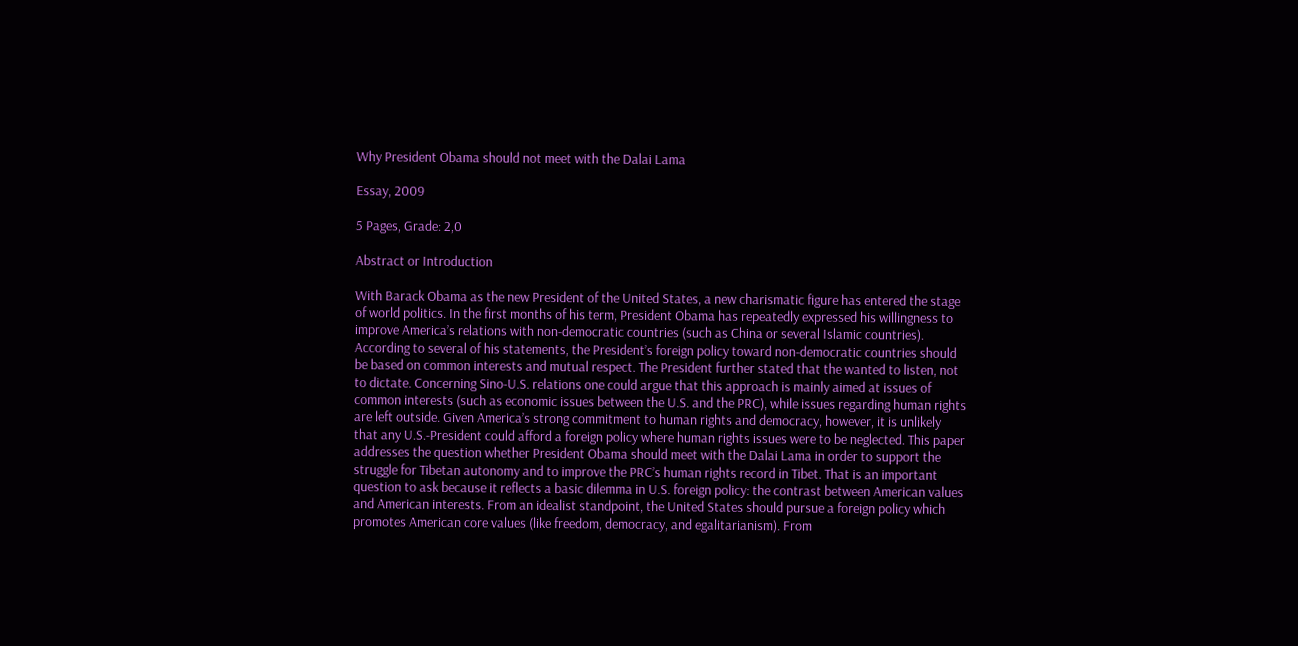Why President Obama should not meet with the Dalai Lama

Essay, 2009

5 Pages, Grade: 2,0

Abstract or Introduction

With Barack Obama as the new President of the United States, a new charismatic figure has entered the stage of world politics. In the first months of his term, President Obama has repeatedly expressed his willingness to improve America’s relations with non-democratic countries (such as China or several Islamic countries). According to several of his statements, the President’s foreign policy toward non-democratic countries should be based on common interests and mutual respect. The President further stated that the wanted to listen, not to dictate. Concerning Sino-U.S. relations one could argue that this approach is mainly aimed at issues of common interests (such as economic issues between the U.S. and the PRC), while issues regarding human rights are left outside. Given America’s strong commitment to human rights and democracy, however, it is unlikely that any U.S.-President could afford a foreign policy where human rights issues were to be neglected. This paper addresses the question whether President Obama should meet with the Dalai Lama in order to support the struggle for Tibetan autonomy and to improve the PRC’s human rights record in Tibet. That is an important question to ask because it reflects a basic dilemma in U.S. foreign policy: the contrast between American values and American interests. From an idealist standpoint, the United States should pursue a foreign policy which promotes American core values (like freedom, democracy, and egalitarianism). From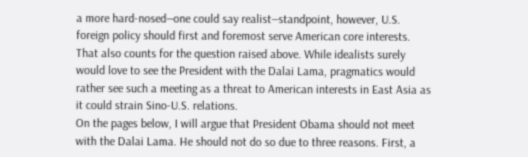a more hard-nosed―one could say realist―standpoint, however, U.S. foreign policy should first and foremost serve American core interests. That also counts for the question raised above. While idealists surely would love to see the President with the Dalai Lama, pragmatics would rather see such a meeting as a threat to American interests in East Asia as it could strain Sino-U.S. relations.
On the pages below, I will argue that President Obama should not meet with the Dalai Lama. He should not do so due to three reasons. First, a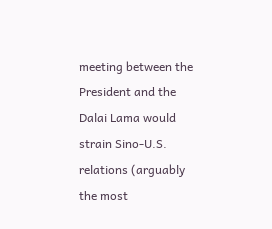meeting between the President and the Dalai Lama would strain Sino-U.S. relations (arguably the most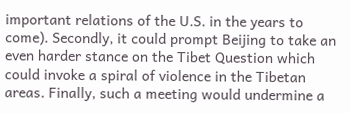important relations of the U.S. in the years to come). Secondly, it could prompt Beijing to take an even harder stance on the Tibet Question which could invoke a spiral of violence in the Tibetan areas. Finally, such a meeting would undermine a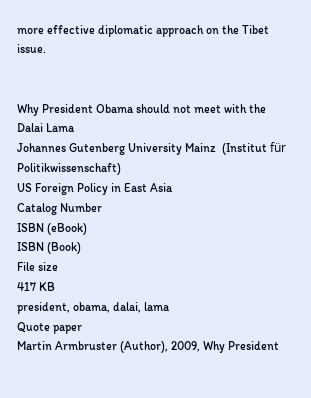more effective diplomatic approach on the Tibet issue.


Why President Obama should not meet with the Dalai Lama
Johannes Gutenberg University Mainz  (Institut für Politikwissenschaft)
US Foreign Policy in East Asia
Catalog Number
ISBN (eBook)
ISBN (Book)
File size
417 KB
president, obama, dalai, lama
Quote paper
Martin Armbruster (Author), 2009, Why President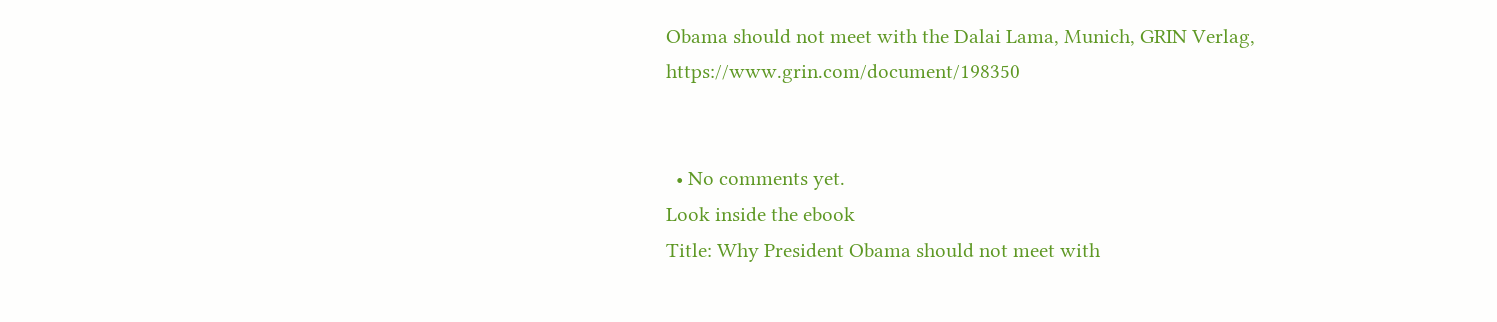Obama should not meet with the Dalai Lama, Munich, GRIN Verlag, https://www.grin.com/document/198350


  • No comments yet.
Look inside the ebook
Title: Why President Obama should not meet with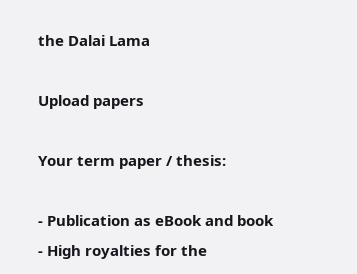the Dalai Lama

Upload papers

Your term paper / thesis:

- Publication as eBook and book
- High royalties for the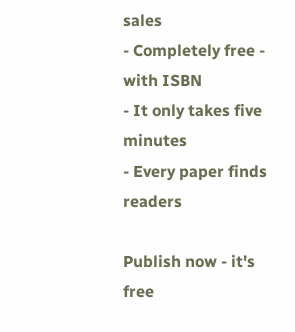sales
- Completely free - with ISBN
- It only takes five minutes
- Every paper finds readers

Publish now - it's free